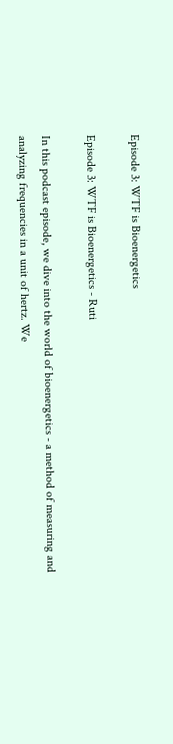Episode 3: WTF is Bioenergetics

Episode 3: WTF is Bioenergetics - Ruti

In this podcast episode, we dive into the world of bioenergetics - a method of measuring and analyzing frequencies in a unit of hertz. We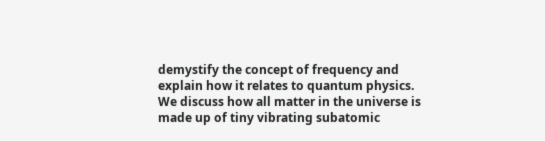demystify the concept of frequency and explain how it relates to quantum physics. We discuss how all matter in the universe is made up of tiny vibrating subatomic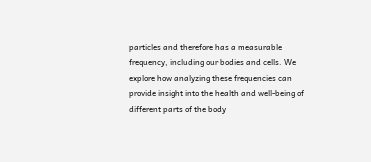particles and therefore has a measurable frequency, including our bodies and cells. We explore how analyzing these frequencies can provide insight into the health and well-being of different parts of the body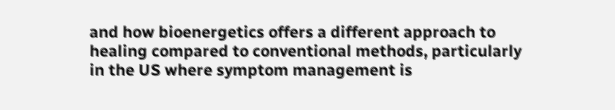and how bioenergetics offers a different approach to healing compared to conventional methods, particularly in the US where symptom management is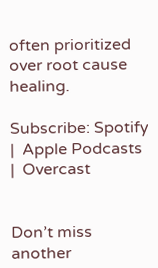often prioritized over root cause healing.

Subscribe: Spotify  |  Apple Podcasts  |  Overcast


Don’t miss another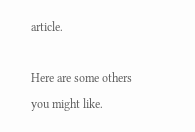article.

Here are some others you might like.